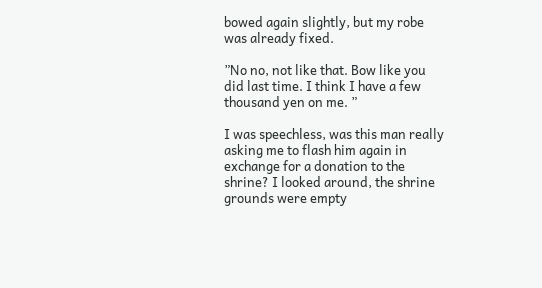bowed again slightly, but my robe was already fixed.

”No no, not like that. Bow like you did last time. I think I have a few thousand yen on me. ”

I was speechless, was this man really asking me to flash him again in exchange for a donation to the shrine? I looked around, the shrine grounds were empty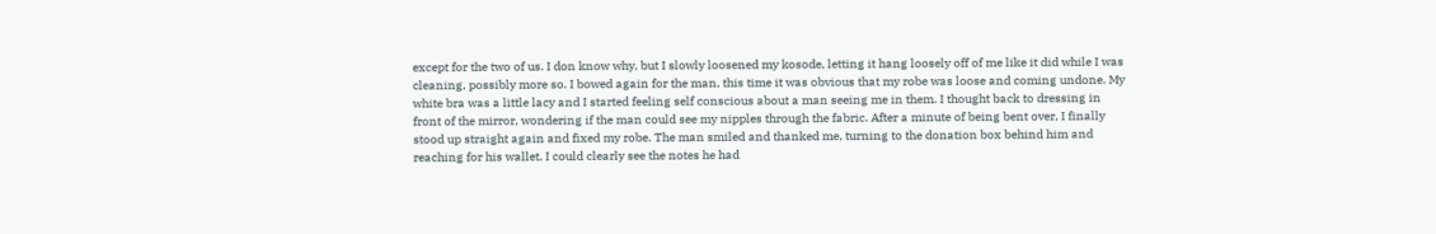except for the two of us. I don know why, but I slowly loosened my kosode, letting it hang loosely off of me like it did while I was cleaning, possibly more so. I bowed again for the man, this time it was obvious that my robe was loose and coming undone. My white bra was a little lacy and I started feeling self conscious about a man seeing me in them. I thought back to dressing in front of the mirror, wondering if the man could see my nipples through the fabric. After a minute of being bent over, I finally stood up straight again and fixed my robe. The man smiled and thanked me, turning to the donation box behind him and reaching for his wallet. I could clearly see the notes he had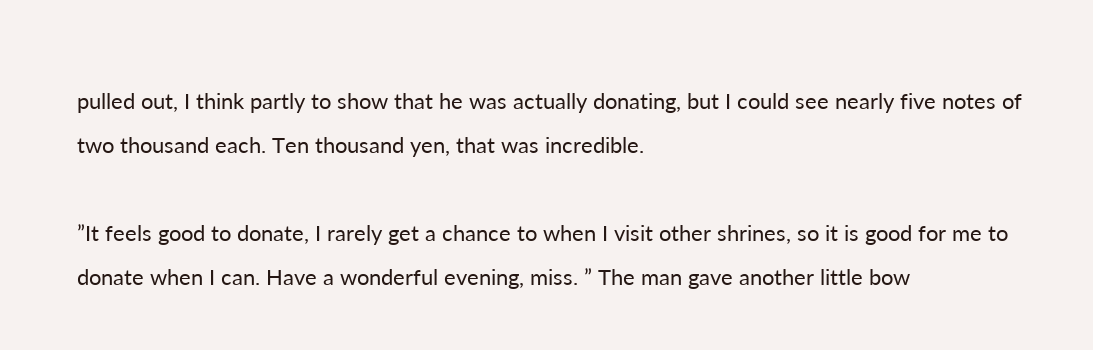pulled out, I think partly to show that he was actually donating, but I could see nearly five notes of two thousand each. Ten thousand yen, that was incredible.

”It feels good to donate, I rarely get a chance to when I visit other shrines, so it is good for me to donate when I can. Have a wonderful evening, miss. ” The man gave another little bow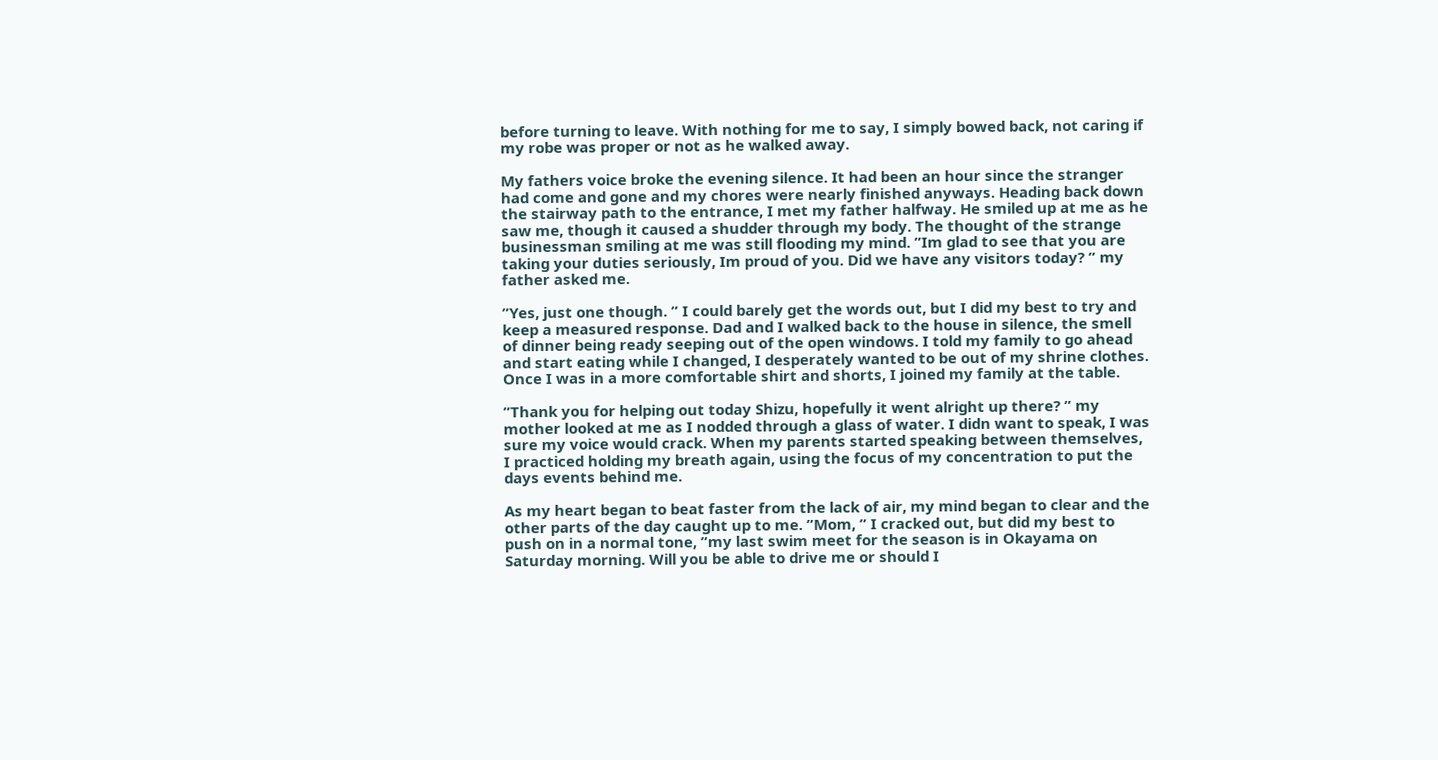before turning to leave. With nothing for me to say, I simply bowed back, not caring if my robe was proper or not as he walked away.

My fathers voice broke the evening silence. It had been an hour since the stranger had come and gone and my chores were nearly finished anyways. Heading back down the stairway path to the entrance, I met my father halfway. He smiled up at me as he saw me, though it caused a shudder through my body. The thought of the strange businessman smiling at me was still flooding my mind. ”Im glad to see that you are taking your duties seriously, Im proud of you. Did we have any visitors today? ” my father asked me.

”Yes, just one though. ” I could barely get the words out, but I did my best to try and keep a measured response. Dad and I walked back to the house in silence, the smell of dinner being ready seeping out of the open windows. I told my family to go ahead and start eating while I changed, I desperately wanted to be out of my shrine clothes. Once I was in a more comfortable shirt and shorts, I joined my family at the table.

”Thank you for helping out today Shizu, hopefully it went alright up there? ” my mother looked at me as I nodded through a glass of water. I didn want to speak, I was sure my voice would crack. When my parents started speaking between themselves, I practiced holding my breath again, using the focus of my concentration to put the days events behind me.

As my heart began to beat faster from the lack of air, my mind began to clear and the other parts of the day caught up to me. ”Mom, ” I cracked out, but did my best to push on in a normal tone, ”my last swim meet for the season is in Okayama on Saturday morning. Will you be able to drive me or should I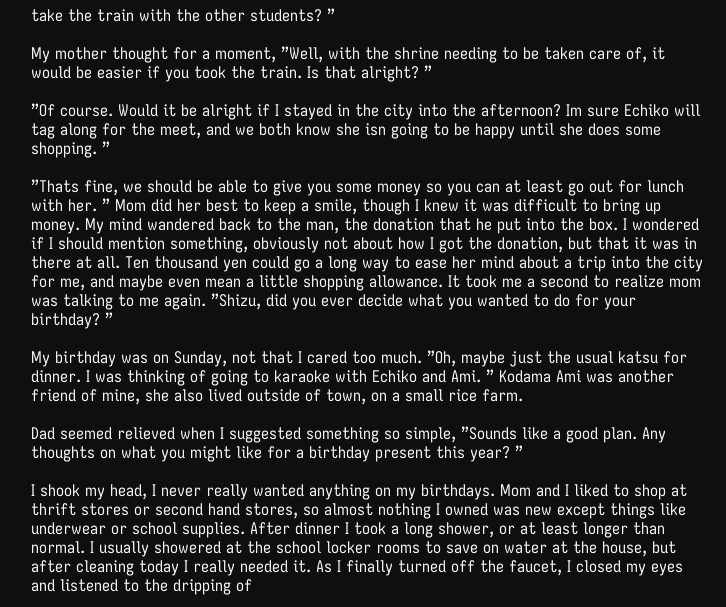take the train with the other students? ”

My mother thought for a moment, ”Well, with the shrine needing to be taken care of, it would be easier if you took the train. Is that alright? ”

”Of course. Would it be alright if I stayed in the city into the afternoon? Im sure Echiko will tag along for the meet, and we both know she isn going to be happy until she does some shopping. ”

”Thats fine, we should be able to give you some money so you can at least go out for lunch with her. ” Mom did her best to keep a smile, though I knew it was difficult to bring up money. My mind wandered back to the man, the donation that he put into the box. I wondered if I should mention something, obviously not about how I got the donation, but that it was in there at all. Ten thousand yen could go a long way to ease her mind about a trip into the city for me, and maybe even mean a little shopping allowance. It took me a second to realize mom was talking to me again. ”Shizu, did you ever decide what you wanted to do for your birthday? ”

My birthday was on Sunday, not that I cared too much. ”Oh, maybe just the usual katsu for dinner. I was thinking of going to karaoke with Echiko and Ami. ” Kodama Ami was another friend of mine, she also lived outside of town, on a small rice farm.

Dad seemed relieved when I suggested something so simple, ”Sounds like a good plan. Any thoughts on what you might like for a birthday present this year? ”

I shook my head, I never really wanted anything on my birthdays. Mom and I liked to shop at thrift stores or second hand stores, so almost nothing I owned was new except things like underwear or school supplies. After dinner I took a long shower, or at least longer than normal. I usually showered at the school locker rooms to save on water at the house, but after cleaning today I really needed it. As I finally turned off the faucet, I closed my eyes and listened to the dripping of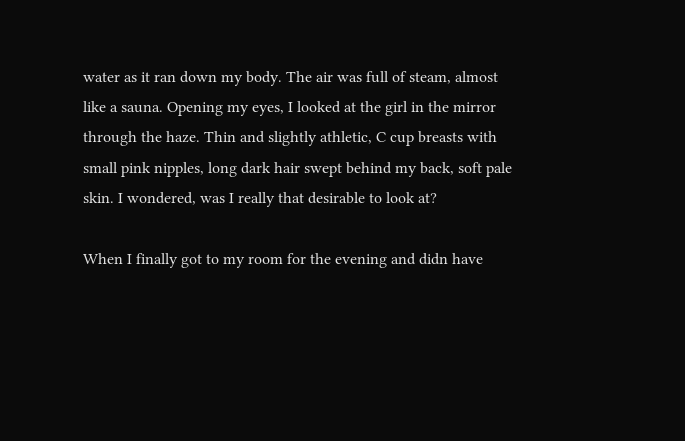water as it ran down my body. The air was full of steam, almost like a sauna. Opening my eyes, I looked at the girl in the mirror through the haze. Thin and slightly athletic, C cup breasts with small pink nipples, long dark hair swept behind my back, soft pale skin. I wondered, was I really that desirable to look at?

When I finally got to my room for the evening and didn have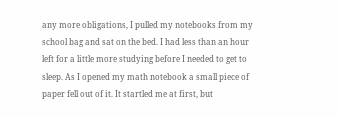any more obligations, I pulled my notebooks from my school bag and sat on the bed. I had less than an hour left for a little more studying before I needed to get to sleep. As I opened my math notebook a small piece of paper fell out of it. It startled me at first, but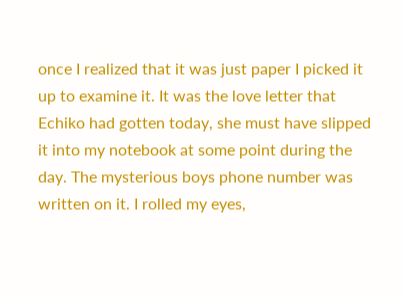once I realized that it was just paper I picked it up to examine it. It was the love letter that Echiko had gotten today, she must have slipped it into my notebook at some point during the day. The mysterious boys phone number was written on it. I rolled my eyes,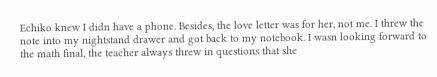Echiko knew I didn have a phone. Besides, the love letter was for her, not me. I threw the note into my nightstand drawer and got back to my notebook. I wasn looking forward to the math final, the teacher always threw in questions that she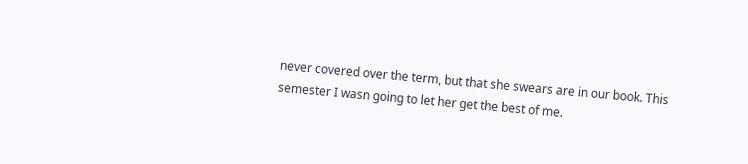never covered over the term, but that she swears are in our book. This semester I wasn going to let her get the best of me.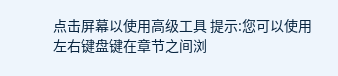点击屏幕以使用高级工具 提示:您可以使用左右键盘键在章节之间浏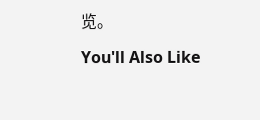览。

You'll Also Like